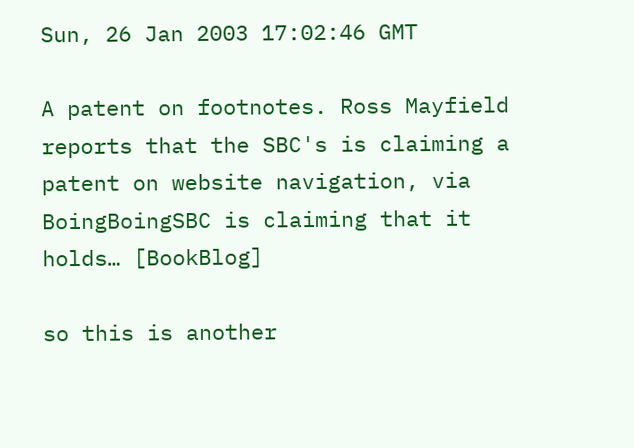Sun, 26 Jan 2003 17:02:46 GMT

A patent on footnotes. Ross Mayfield reports that the SBC's is claiming a patent on website navigation, via BoingBoingSBC is claiming that it holds… [BookBlog]

so this is another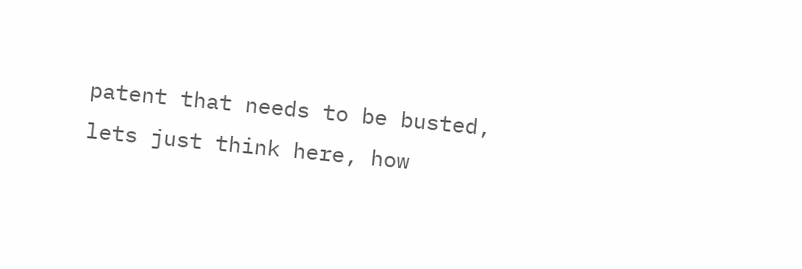patent that needs to be busted, lets just think here, how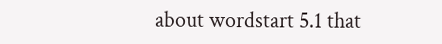about wordstart 5.1 that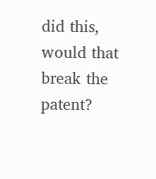did this, would that break the patent?